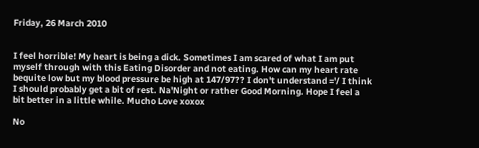Friday, 26 March 2010


I feel horrible! My heart is being a dick. Sometimes I am scared of what I am put myself through with this Eating Disorder and not eating. How can my heart rate bequite low but my blood pressure be high at 147/97?? I don't understand ='/ I think I should probably get a bit of rest. Na'Night or rather Good Morning. Hope I feel a bit better in a little while. Mucho Love xoxox

No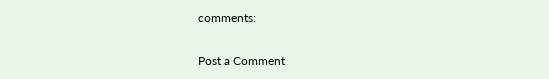comments:

Post a Comment